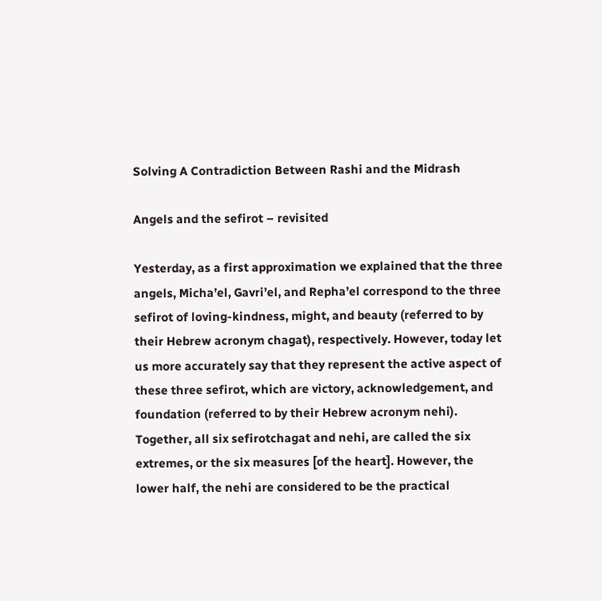Solving A Contradiction Between Rashi and the Midrash

Angels and the sefirot – revisited

Yesterday, as a first approximation we explained that the three angels, Micha’el, Gavri’el, and Repha’el correspond to the three sefirot of loving-kindness, might, and beauty (referred to by their Hebrew acronym chagat), respectively. However, today let us more accurately say that they represent the active aspect of these three sefirot, which are victory, acknowledgement, and foundation (referred to by their Hebrew acronym nehi). Together, all six sefirotchagat and nehi, are called the six extremes, or the six measures [of the heart]. However, the lower half, the nehi are considered to be the practical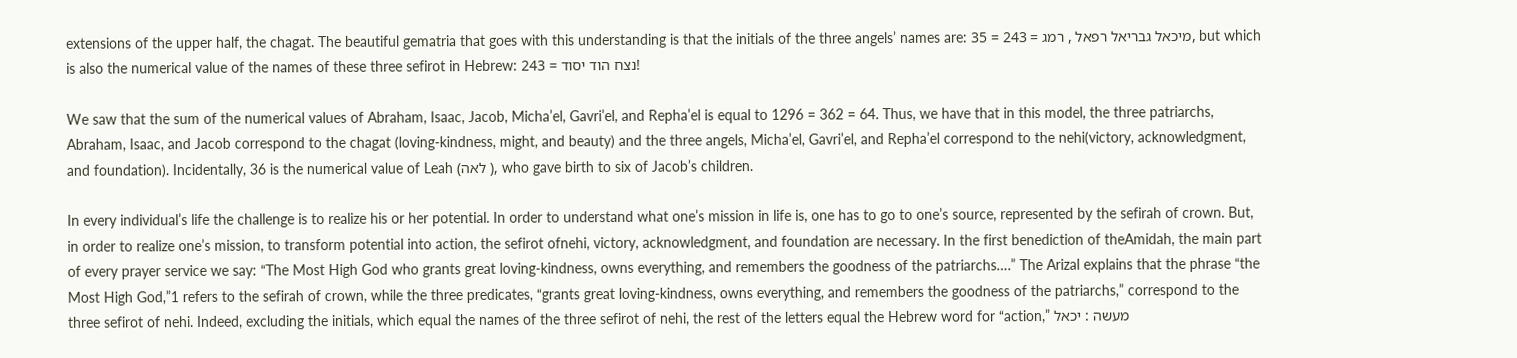extensions of the upper half, the chagat. The beautiful gematria that goes with this understanding is that the initials of the three angels’ names are: מיכאל גבריאל רפאל , רמג = 243 = 35, but which is also the numerical value of the names of these three sefirot in Hebrew: נצח הוד יסוד = 243!

We saw that the sum of the numerical values of Abraham, Isaac, Jacob, Micha’el, Gavri’el, and Repha’el is equal to 1296 = 362 = 64. Thus, we have that in this model, the three patriarchs, Abraham, Isaac, and Jacob correspond to the chagat (loving-kindness, might, and beauty) and the three angels, Micha’el, Gavri’el, and Repha’el correspond to the nehi(victory, acknowledgment, and foundation). Incidentally, 36 is the numerical value of Leah (לאה ), who gave birth to six of Jacob’s children.

In every individual’s life the challenge is to realize his or her potential. In order to understand what one’s mission in life is, one has to go to one’s source, represented by the sefirah of crown. But, in order to realize one’s mission, to transform potential into action, the sefirot ofnehi, victory, acknowledgment, and foundation are necessary. In the first benediction of theAmidah, the main part of every prayer service we say: “The Most High God who grants great loving-kindness, owns everything, and remembers the goodness of the patriarchs….” The Arizal explains that the phrase “the Most High God,”1 refers to the sefirah of crown, while the three predicates, “grants great loving-kindness, owns everything, and remembers the goodness of the patriarchs,” correspond to the three sefirot of nehi. Indeed, excluding the initials, which equal the names of the three sefirot of nehi, the rest of the letters equal the Hebrew word for “action,” מעשה : יכאל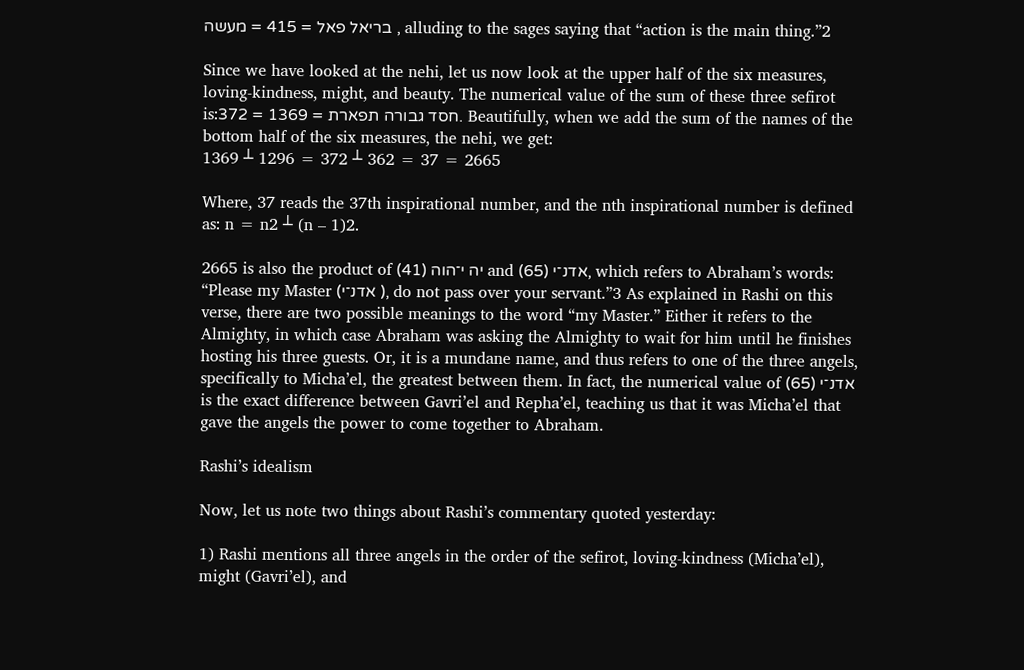בריאל פאל = 415 = מעשה , alluding to the sages saying that “action is the main thing.”2

Since we have looked at the nehi, let us now look at the upper half of the six measures, loving-kindness, might, and beauty. The numerical value of the sum of these three sefirot is:חסד גבורה תפארת = 1369 = 372. Beautifully, when we add the sum of the names of the bottom half of the six measures, the nehi, we get:
1369 ┴ 1296 = 372 ┴ 362 = 37 = 2665

Where, 37 reads the 37th inspirational number, and the nth inspirational number is defined as: n = n2 ┴ (n – 1)2.

2665 is also the product of יה י־הוה (41) and אדנ־י (65), which refers to Abraham’s words: “Please my Master (אדנ־י ), do not pass over your servant.”3 As explained in Rashi on this verse, there are two possible meanings to the word “my Master.” Either it refers to the Almighty, in which case Abraham was asking the Almighty to wait for him until he finishes hosting his three guests. Or, it is a mundane name, and thus refers to one of the three angels, specifically to Micha’el, the greatest between them. In fact, the numerical value of אדנ־י (65) is the exact difference between Gavri’el and Repha’el, teaching us that it was Micha’el that gave the angels the power to come together to Abraham.

Rashi’s idealism

Now, let us note two things about Rashi’s commentary quoted yesterday:

1) Rashi mentions all three angels in the order of the sefirot, loving-kindness (Micha’el), might (Gavri’el), and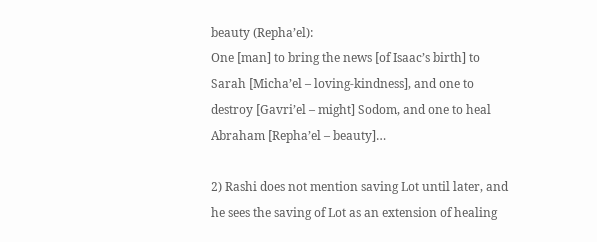beauty (Repha’el):
One [man] to bring the news [of Isaac’s birth] to Sarah [Micha’el – loving-kindness], and one to destroy [Gavri’el – might] Sodom, and one to heal Abraham [Repha’el – beauty]…

2) Rashi does not mention saving Lot until later, and he sees the saving of Lot as an extension of healing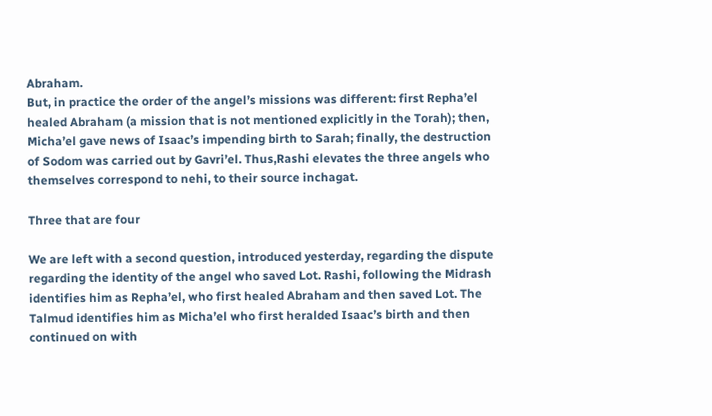Abraham.
But, in practice the order of the angel’s missions was different: first Repha’el healed Abraham (a mission that is not mentioned explicitly in the Torah); then, Micha’el gave news of Isaac’s impending birth to Sarah; finally, the destruction of Sodom was carried out by Gavri’el. Thus,Rashi elevates the three angels who themselves correspond to nehi, to their source inchagat.

Three that are four

We are left with a second question, introduced yesterday, regarding the dispute regarding the identity of the angel who saved Lot. Rashi, following the Midrash identifies him as Repha’el, who first healed Abraham and then saved Lot. The Talmud identifies him as Micha’el who first heralded Isaac’s birth and then continued on with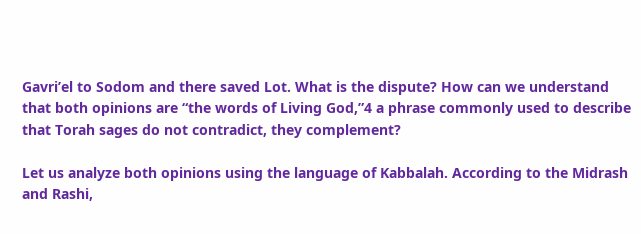Gavri’el to Sodom and there saved Lot. What is the dispute? How can we understand that both opinions are “the words of Living God,”4 a phrase commonly used to describe that Torah sages do not contradict, they complement?

Let us analyze both opinions using the language of Kabbalah. According to the Midrash and Rashi,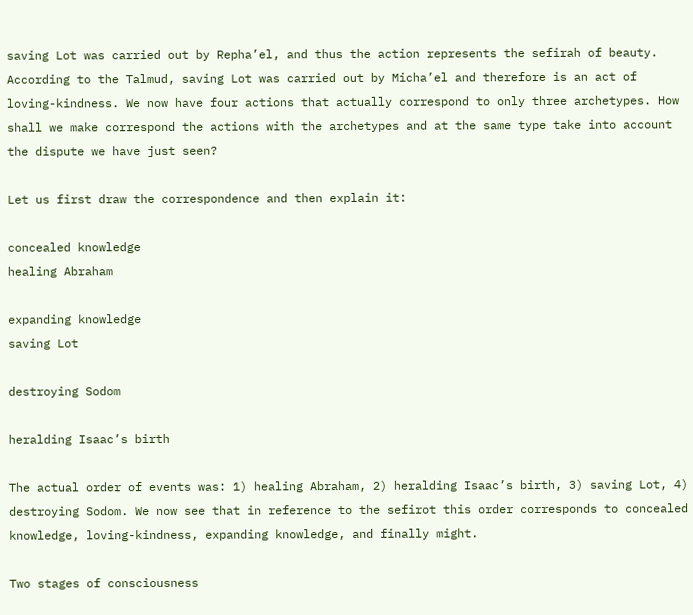saving Lot was carried out by Repha’el, and thus the action represents the sefirah of beauty. According to the Talmud, saving Lot was carried out by Micha’el and therefore is an act of loving-kindness. We now have four actions that actually correspond to only three archetypes. How shall we make correspond the actions with the archetypes and at the same type take into account the dispute we have just seen?

Let us first draw the correspondence and then explain it:

concealed knowledge
healing Abraham

expanding knowledge
saving Lot

destroying Sodom

heralding Isaac’s birth

The actual order of events was: 1) healing Abraham, 2) heralding Isaac’s birth, 3) saving Lot, 4) destroying Sodom. We now see that in reference to the sefirot this order corresponds to concealed knowledge, loving-kindness, expanding knowledge, and finally might.

Two stages of consciousness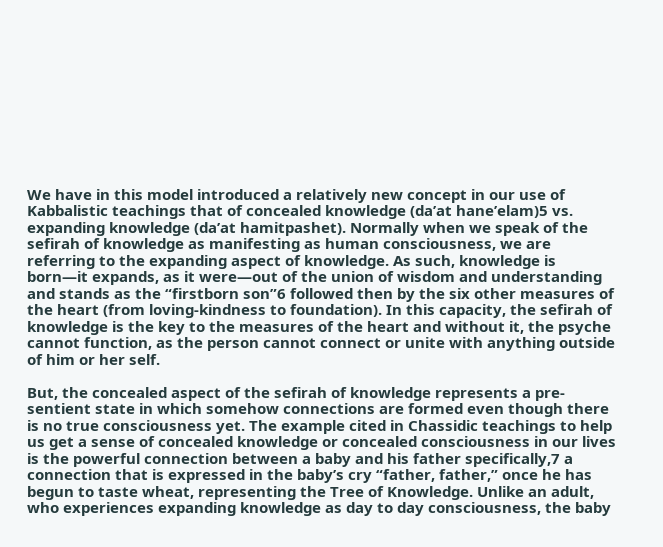We have in this model introduced a relatively new concept in our use of Kabbalistic teachings that of concealed knowledge (da’at hane’elam)5 vs. expanding knowledge (da’at hamitpashet). Normally when we speak of the sefirah of knowledge as manifesting as human consciousness, we are referring to the expanding aspect of knowledge. As such, knowledge is born—it expands, as it were—out of the union of wisdom and understanding and stands as the “firstborn son”6 followed then by the six other measures of the heart (from loving-kindness to foundation). In this capacity, the sefirah of knowledge is the key to the measures of the heart and without it, the psyche cannot function, as the person cannot connect or unite with anything outside of him or her self.

But, the concealed aspect of the sefirah of knowledge represents a pre-sentient state in which somehow connections are formed even though there is no true consciousness yet. The example cited in Chassidic teachings to help us get a sense of concealed knowledge or concealed consciousness in our lives is the powerful connection between a baby and his father specifically,7 a connection that is expressed in the baby’s cry “father, father,” once he has begun to taste wheat, representing the Tree of Knowledge. Unlike an adult, who experiences expanding knowledge as day to day consciousness, the baby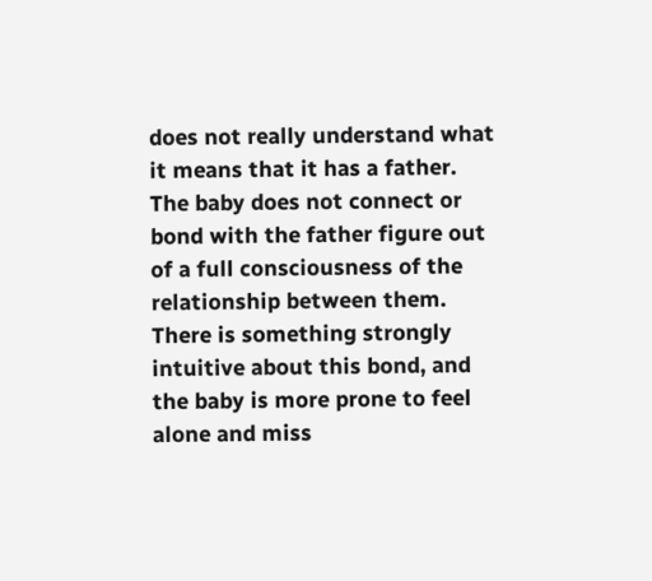does not really understand what it means that it has a father. The baby does not connect or bond with the father figure out of a full consciousness of the relationship between them. There is something strongly intuitive about this bond, and the baby is more prone to feel alone and miss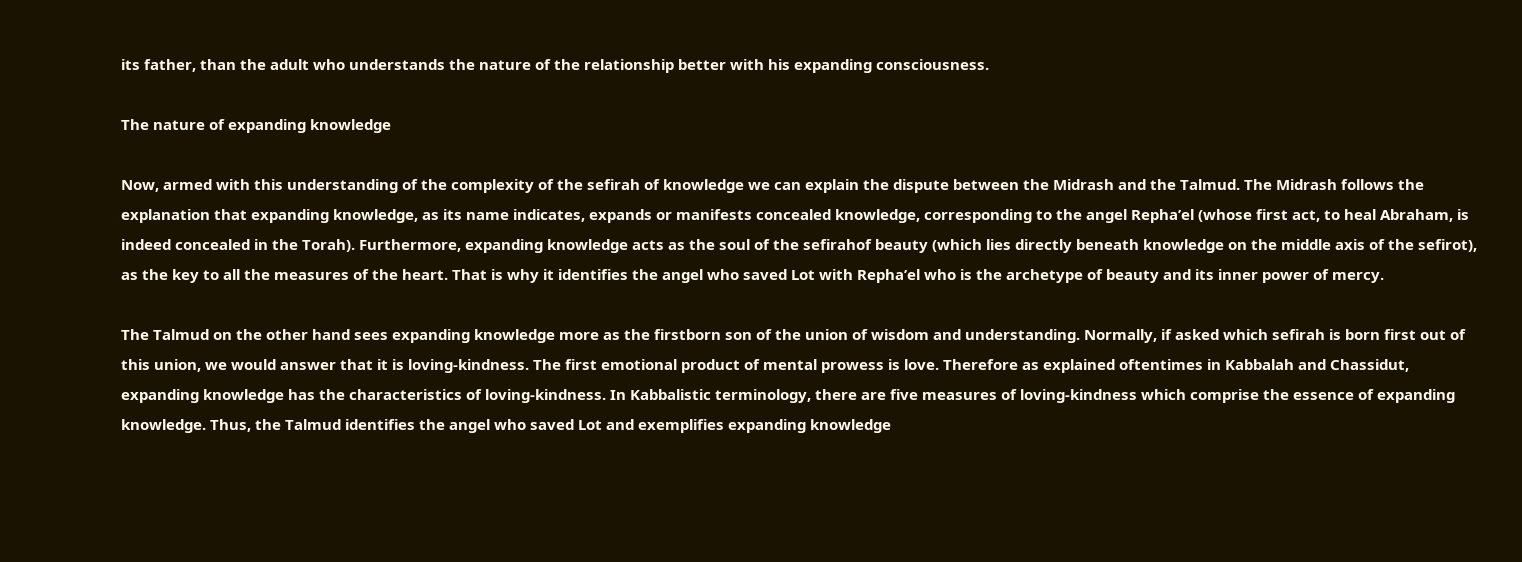its father, than the adult who understands the nature of the relationship better with his expanding consciousness.

The nature of expanding knowledge

Now, armed with this understanding of the complexity of the sefirah of knowledge we can explain the dispute between the Midrash and the Talmud. The Midrash follows the explanation that expanding knowledge, as its name indicates, expands or manifests concealed knowledge, corresponding to the angel Repha’el (whose first act, to heal Abraham, is indeed concealed in the Torah). Furthermore, expanding knowledge acts as the soul of the sefirahof beauty (which lies directly beneath knowledge on the middle axis of the sefirot), as the key to all the measures of the heart. That is why it identifies the angel who saved Lot with Repha’el who is the archetype of beauty and its inner power of mercy.

The Talmud on the other hand sees expanding knowledge more as the firstborn son of the union of wisdom and understanding. Normally, if asked which sefirah is born first out of this union, we would answer that it is loving-kindness. The first emotional product of mental prowess is love. Therefore as explained oftentimes in Kabbalah and Chassidut, expanding knowledge has the characteristics of loving-kindness. In Kabbalistic terminology, there are five measures of loving-kindness which comprise the essence of expanding knowledge. Thus, the Talmud identifies the angel who saved Lot and exemplifies expanding knowledge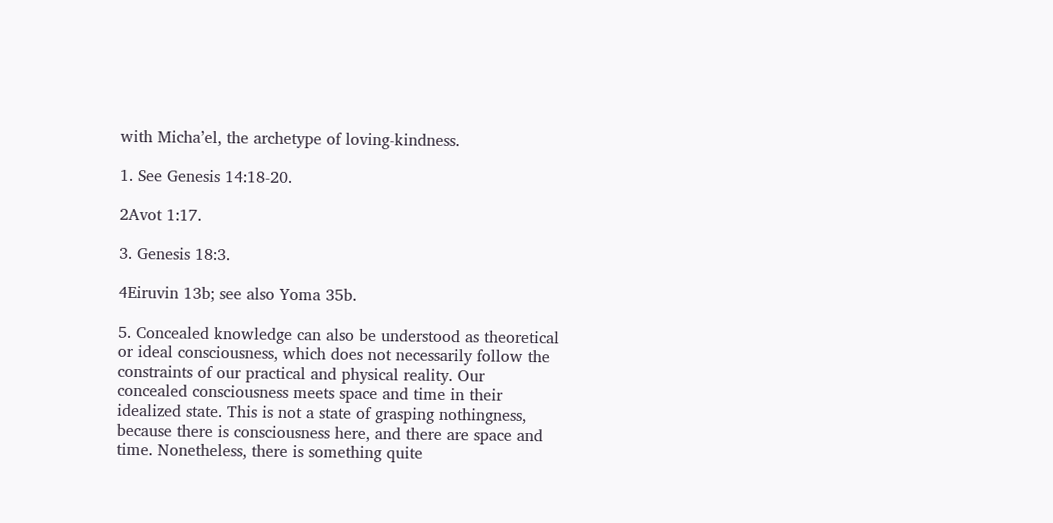with Micha’el, the archetype of loving-kindness.

1. See Genesis 14:18-20.

2Avot 1:17.

3. Genesis 18:3.

4Eiruvin 13b; see also Yoma 35b.

5. Concealed knowledge can also be understood as theoretical or ideal consciousness, which does not necessarily follow the constraints of our practical and physical reality. Our concealed consciousness meets space and time in their idealized state. This is not a state of grasping nothingness, because there is consciousness here, and there are space and time. Nonetheless, there is something quite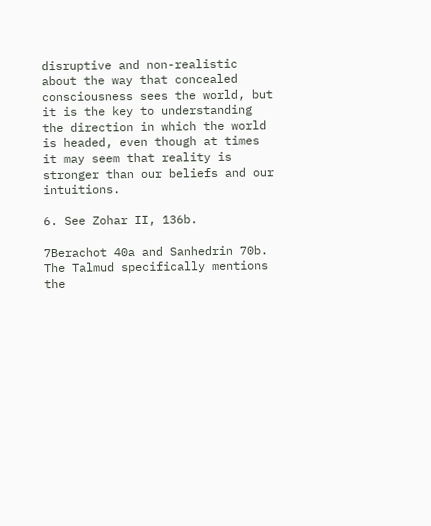disruptive and non-realistic about the way that concealed consciousness sees the world, but it is the key to understanding the direction in which the world is headed, even though at times it may seem that reality is stronger than our beliefs and our intuitions.

6. See Zohar II, 136b.

7Berachot 40a and Sanhedrin 70b. The Talmud specifically mentions the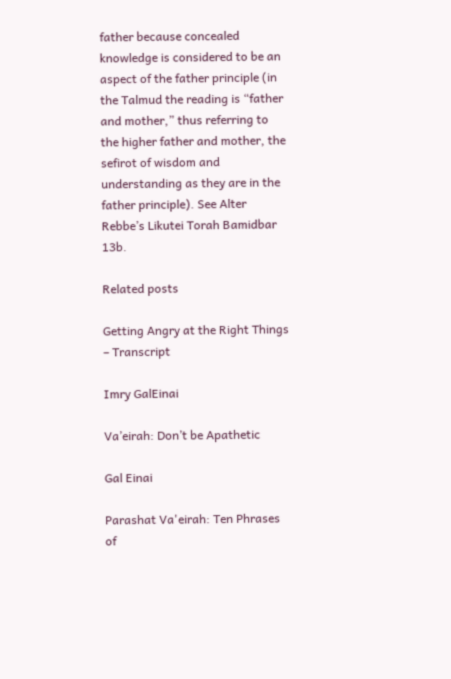father because concealed knowledge is considered to be an aspect of the father principle (in the Talmud the reading is “father and mother,” thus referring to the higher father and mother, the sefirot of wisdom and understanding as they are in the father principle). See Alter Rebbe’s Likutei Torah Bamidbar 13b.

Related posts

Getting Angry at the Right Things – Transcript

Imry GalEinai

Va’eirah: Don’t be Apathetic

Gal Einai

Parashat Va'eirah: Ten Phrases of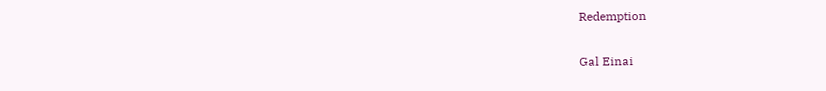Redemption

Gal Einai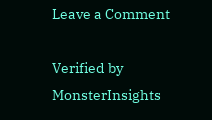Leave a Comment

Verified by MonsterInsights